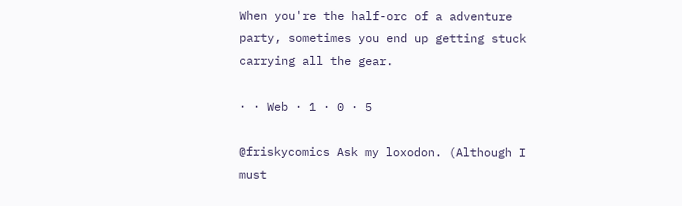When you're the half-orc of a adventure party, sometimes you end up getting stuck carrying all the gear.

· · Web · 1 · 0 · 5

@friskycomics Ask my loxodon. (Although I must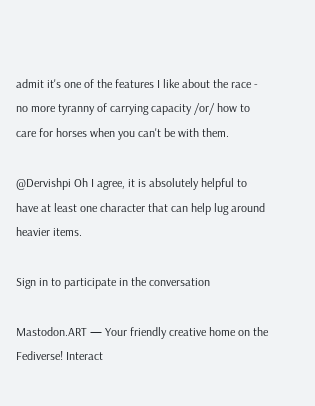admit it's one of the features I like about the race - no more tyranny of carrying capacity /or/ how to care for horses when you can't be with them.

@Dervishpi Oh I agree, it is absolutely helpful to have at least one character that can help lug around heavier items.

Sign in to participate in the conversation

Mastodon.ART — Your friendly creative home on the Fediverse! Interact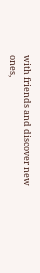with friends and discover new ones,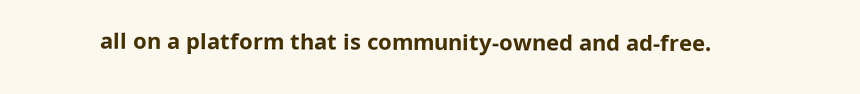all on a platform that is community-owned and ad-free.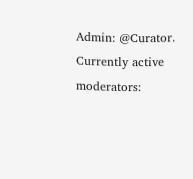Admin: @Curator. Currently active moderators: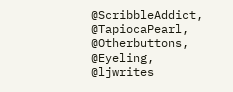@ScribbleAddict, @TapiocaPearl, @Otherbuttons, @Eyeling, @ljwrites